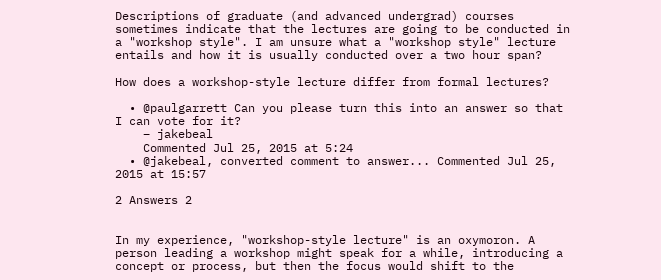Descriptions of graduate (and advanced undergrad) courses sometimes indicate that the lectures are going to be conducted in a "workshop style". I am unsure what a "workshop style" lecture entails and how it is usually conducted over a two hour span?

How does a workshop-style lecture differ from formal lectures?

  • @paulgarrett Can you please turn this into an answer so that I can vote for it?
    – jakebeal
    Commented Jul 25, 2015 at 5:24
  • @jakebeal, converted comment to answer... Commented Jul 25, 2015 at 15:57

2 Answers 2


In my experience, "workshop-style lecture" is an oxymoron. A person leading a workshop might speak for a while, introducing a concept or process, but then the focus would shift to the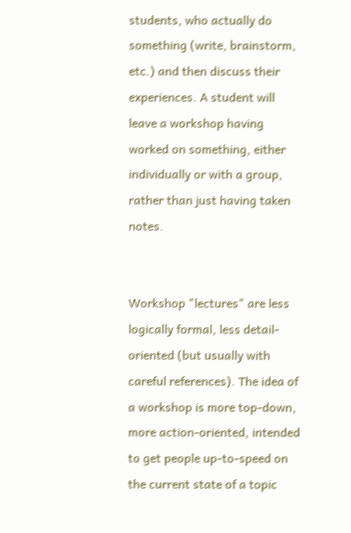students, who actually do something (write, brainstorm, etc.) and then discuss their experiences. A student will leave a workshop having worked on something, either individually or with a group, rather than just having taken notes.


Workshop "lectures" are less logically formal, less detail-oriented (but usually with careful references). The idea of a workshop is more top-down, more action-oriented, intended to get people up-to-speed on the current state of a topic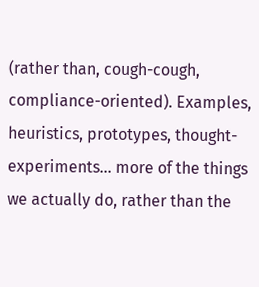(rather than, cough-cough, compliance-oriented). Examples, heuristics, prototypes, thought-experiments... more of the things we actually do, rather than the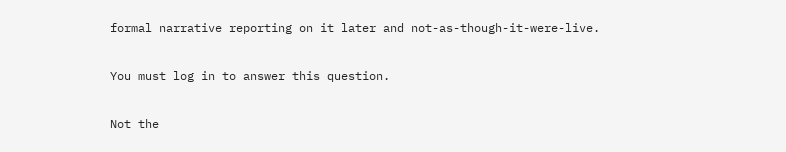formal narrative reporting on it later and not-as-though-it-were-live.

You must log in to answer this question.

Not the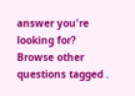answer you're looking for? Browse other questions tagged .